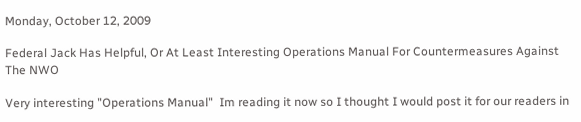Monday, October 12, 2009

Federal Jack Has Helpful, Or At Least Interesting Operations Manual For Countermeasures Against The NWO

Very interesting "Operations Manual"  Im reading it now so I thought I would post it for our readers in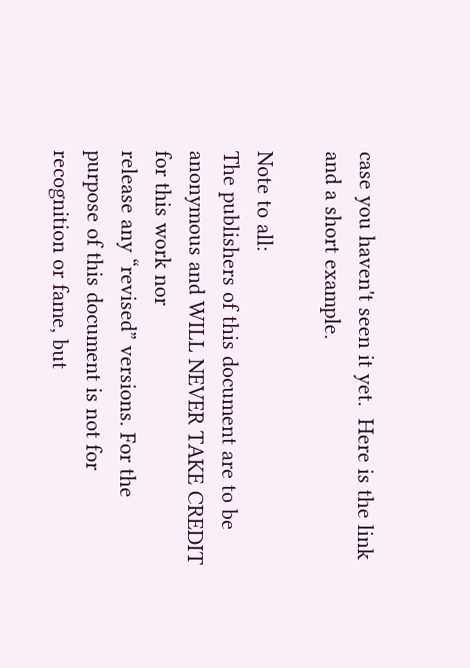case you haven't seen it yet.  Here is the link and a short example.

Note to all:
The publishers of this document are to be anonymous and WILL NEVER TAKE CREDIT for this work nor
release any “revised” versions. For the purpose of this document is not for recognition or fame, but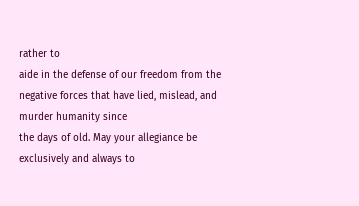rather to
aide in the defense of our freedom from the negative forces that have lied, mislead, and murder humanity since
the days of old. May your allegiance be exclusively and always to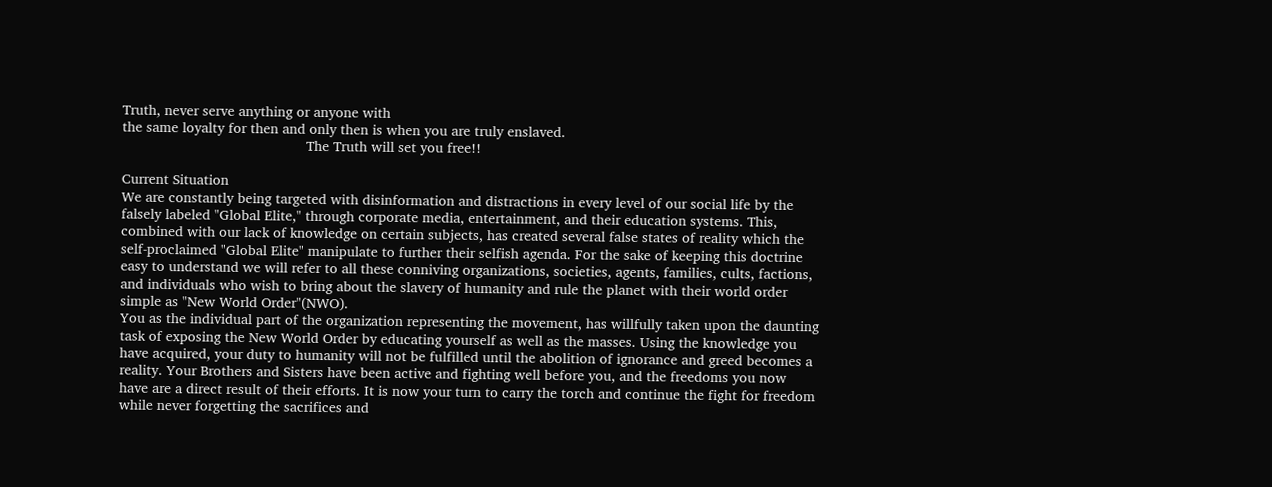Truth, never serve anything or anyone with
the same loyalty for then and only then is when you are truly enslaved.
                                              The Truth will set you free!!

Current Situation
We are constantly being targeted with disinformation and distractions in every level of our social life by the
falsely labeled "Global Elite," through corporate media, entertainment, and their education systems. This,
combined with our lack of knowledge on certain subjects, has created several false states of reality which the
self-proclaimed "Global Elite" manipulate to further their selfish agenda. For the sake of keeping this doctrine
easy to understand we will refer to all these conniving organizations, societies, agents, families, cults, factions,
and individuals who wish to bring about the slavery of humanity and rule the planet with their world order
simple as "New World Order"(NWO).
You as the individual part of the organization representing the movement, has willfully taken upon the daunting
task of exposing the New World Order by educating yourself as well as the masses. Using the knowledge you
have acquired, your duty to humanity will not be fulfilled until the abolition of ignorance and greed becomes a
reality. Your Brothers and Sisters have been active and fighting well before you, and the freedoms you now
have are a direct result of their efforts. It is now your turn to carry the torch and continue the fight for freedom
while never forgetting the sacrifices and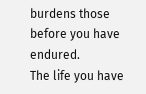burdens those before you have endured.
The life you have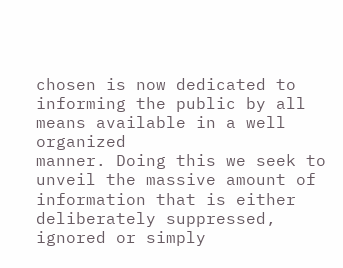chosen is now dedicated to informing the public by all means available in a well organized
manner. Doing this we seek to unveil the massive amount of information that is either deliberately suppressed,
ignored or simply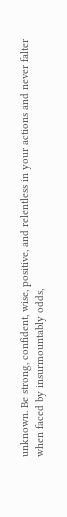unknown. Be strong, confident, wise, positive, and relentless in your actions and never falter
when faced by insurmountably odds,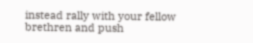instead rally with your fellow brethren and push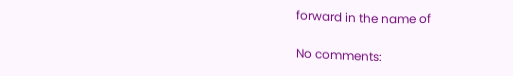forward in the name of

No comments: